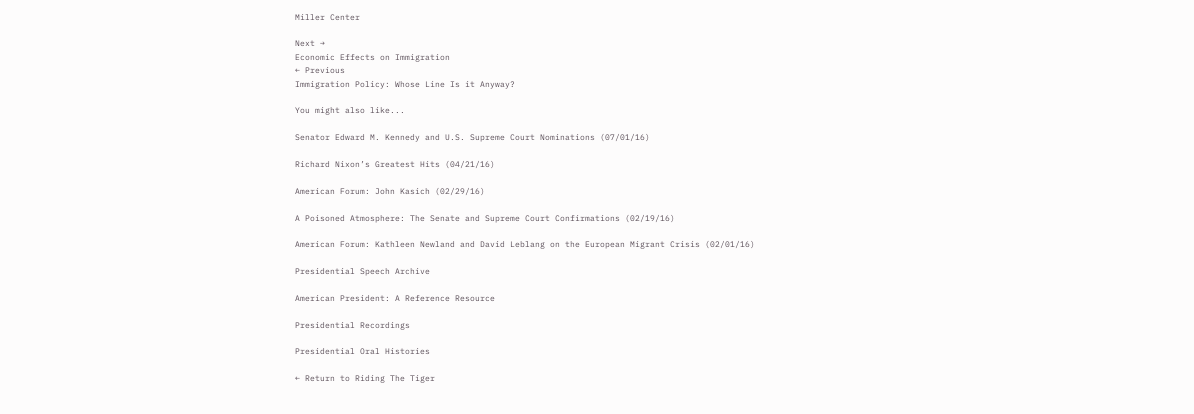Miller Center

Next →
Economic Effects on Immigration
← Previous
Immigration Policy: Whose Line Is it Anyway?

You might also like...

Senator Edward M. Kennedy and U.S. Supreme Court Nominations (07/01/16)

Richard Nixon’s Greatest Hits (04/21/16)

American Forum: John Kasich (02/29/16)

A Poisoned Atmosphere: The Senate and Supreme Court Confirmations (02/19/16)

American Forum: Kathleen Newland and David Leblang on the European Migrant Crisis (02/01/16)

Presidential Speech Archive

American President: A Reference Resource

Presidential Recordings

Presidential Oral Histories

← Return to Riding The Tiger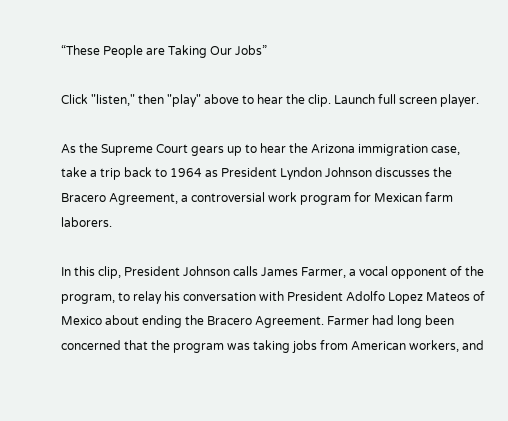“These People are Taking Our Jobs”

Click "listen," then "play" above to hear the clip. Launch full screen player.

As the Supreme Court gears up to hear the Arizona immigration case, take a trip back to 1964 as President Lyndon Johnson discusses the Bracero Agreement, a controversial work program for Mexican farm laborers.

In this clip, President Johnson calls James Farmer, a vocal opponent of the program, to relay his conversation with President Adolfo Lopez Mateos of Mexico about ending the Bracero Agreement. Farmer had long been concerned that the program was taking jobs from American workers, and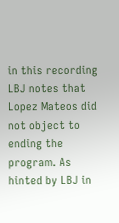in this recording LBJ notes that Lopez Mateos did not object to ending the program. As hinted by LBJ in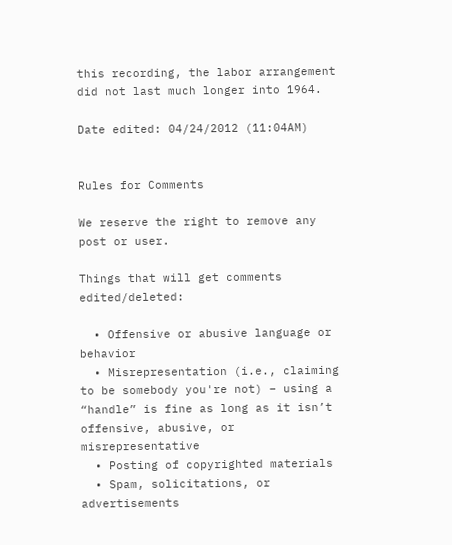this recording, the labor arrangement did not last much longer into 1964.

Date edited: 04/24/2012 (11:04AM)


Rules for Comments

We reserve the right to remove any post or user.

Things that will get comments edited/deleted:

  • Offensive or abusive language or behavior
  • Misrepresentation (i.e., claiming to be somebody you're not) – using a “handle” is fine as long as it isn’t offensive, abusive, or misrepresentative
  • Posting of copyrighted materials
  • Spam, solicitations, or advertisements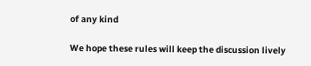of any kind

We hope these rules will keep the discussion lively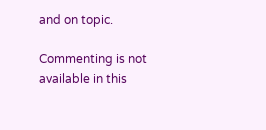and on topic.

Commenting is not available in this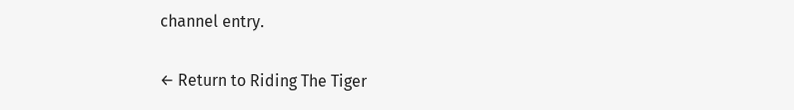channel entry.

← Return to Riding The Tiger